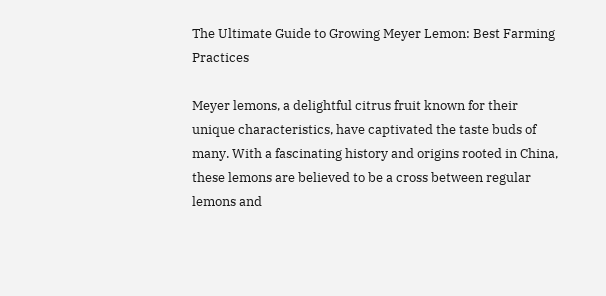The Ultimate Guide to Growing Meyer Lemon: Best Farming Practices

Meyer lemons, a delightful citrus fruit known for their unique characteristics, have captivated the taste buds of many. With a fascinating history and origins rooted in China, these lemons are believed to be a cross between regular lemons and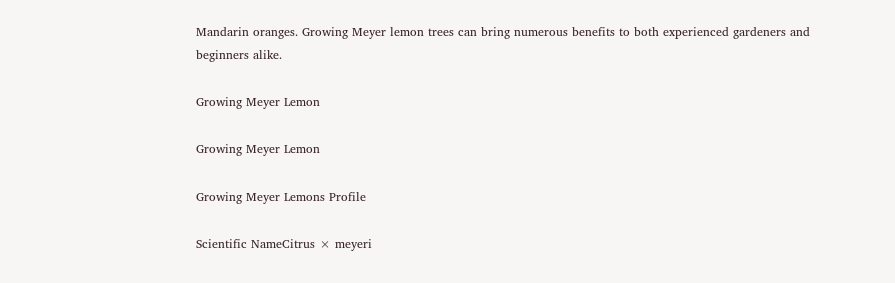Mandarin oranges. Growing Meyer lemon trees can bring numerous benefits to both experienced gardeners and beginners alike.

Growing Meyer Lemon

Growing Meyer Lemon

Growing Meyer Lemons Profile

Scientific NameCitrus × meyeri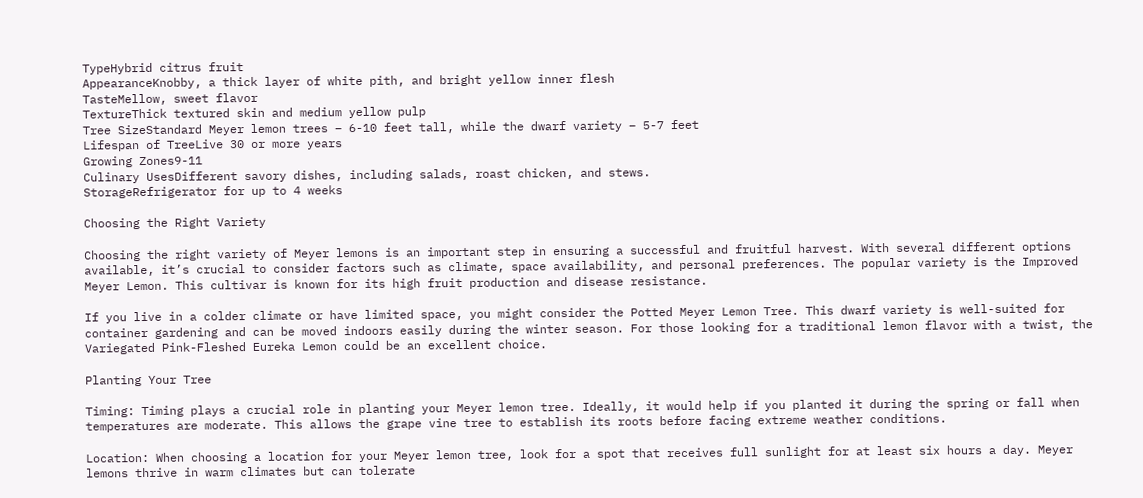TypeHybrid citrus fruit
AppearanceKnobby, a thick layer of white pith, and bright yellow inner flesh
TasteMellow, sweet flavor
TextureThick textured skin and medium yellow pulp
Tree SizeStandard Meyer lemon trees – 6-10 feet tall, while the dwarf variety – 5-7 feet
Lifespan of TreeLive 30 or more years
Growing Zones9-11
Culinary UsesDifferent savory dishes, including salads, roast chicken, and stews.
StorageRefrigerator for up to 4 weeks

Choosing the Right Variety

Choosing the right variety of Meyer lemons is an important step in ensuring a successful and fruitful harvest. With several different options available, it’s crucial to consider factors such as climate, space availability, and personal preferences. The popular variety is the Improved Meyer Lemon. This cultivar is known for its high fruit production and disease resistance.

If you live in a colder climate or have limited space, you might consider the Potted Meyer Lemon Tree. This dwarf variety is well-suited for container gardening and can be moved indoors easily during the winter season. For those looking for a traditional lemon flavor with a twist, the Variegated Pink-Fleshed Eureka Lemon could be an excellent choice.

Planting Your Tree

Timing: Timing plays a crucial role in planting your Meyer lemon tree. Ideally, it would help if you planted it during the spring or fall when temperatures are moderate. This allows the grape vine tree to establish its roots before facing extreme weather conditions.

Location: When choosing a location for your Meyer lemon tree, look for a spot that receives full sunlight for at least six hours a day. Meyer lemons thrive in warm climates but can tolerate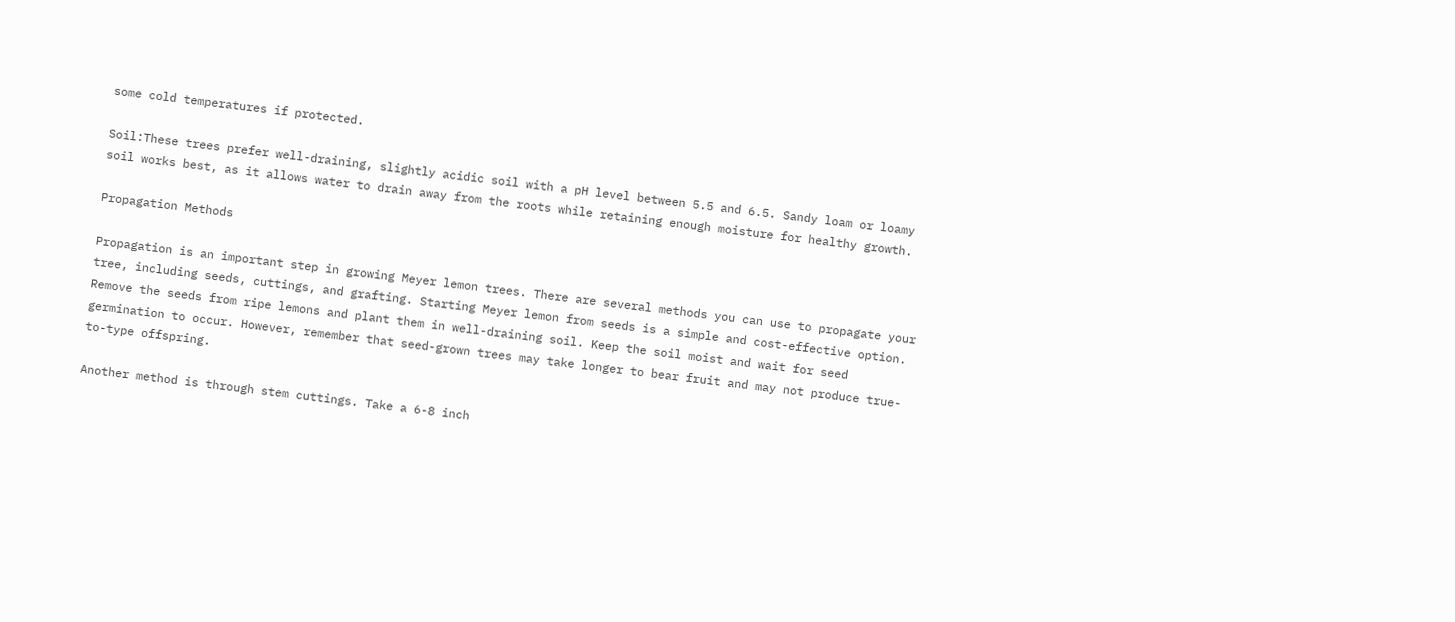some cold temperatures if protected.

Soil:These trees prefer well-draining, slightly acidic soil with a pH level between 5.5 and 6.5. Sandy loam or loamy soil works best, as it allows water to drain away from the roots while retaining enough moisture for healthy growth.

Propagation Methods

Propagation is an important step in growing Meyer lemon trees. There are several methods you can use to propagate your tree, including seeds, cuttings, and grafting. Starting Meyer lemon from seeds is a simple and cost-effective option. Remove the seeds from ripe lemons and plant them in well-draining soil. Keep the soil moist and wait for seed germination to occur. However, remember that seed-grown trees may take longer to bear fruit and may not produce true-to-type offspring.

Another method is through stem cuttings. Take a 6-8 inch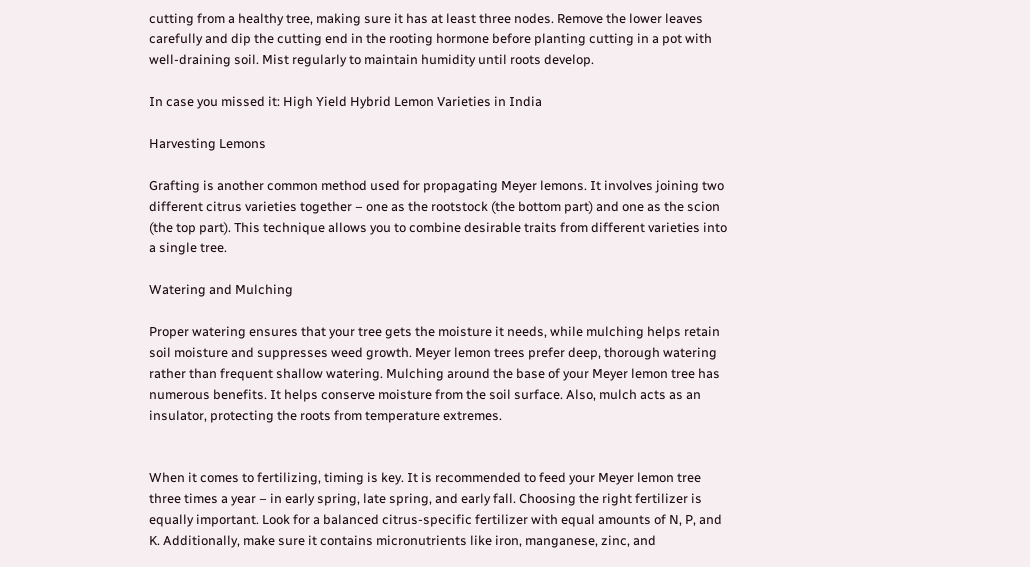cutting from a healthy tree, making sure it has at least three nodes. Remove the lower leaves carefully and dip the cutting end in the rooting hormone before planting cutting in a pot with well-draining soil. Mist regularly to maintain humidity until roots develop.

In case you missed it: High Yield Hybrid Lemon Varieties in India

Harvesting Lemons

Grafting is another common method used for propagating Meyer lemons. It involves joining two different citrus varieties together – one as the rootstock (the bottom part) and one as the scion (the top part). This technique allows you to combine desirable traits from different varieties into a single tree.

Watering and Mulching

Proper watering ensures that your tree gets the moisture it needs, while mulching helps retain soil moisture and suppresses weed growth. Meyer lemon trees prefer deep, thorough watering rather than frequent shallow watering. Mulching around the base of your Meyer lemon tree has numerous benefits. It helps conserve moisture from the soil surface. Also, mulch acts as an insulator, protecting the roots from temperature extremes.


When it comes to fertilizing, timing is key. It is recommended to feed your Meyer lemon tree three times a year – in early spring, late spring, and early fall. Choosing the right fertilizer is equally important. Look for a balanced citrus-specific fertilizer with equal amounts of N, P, and K. Additionally, make sure it contains micronutrients like iron, manganese, zinc, and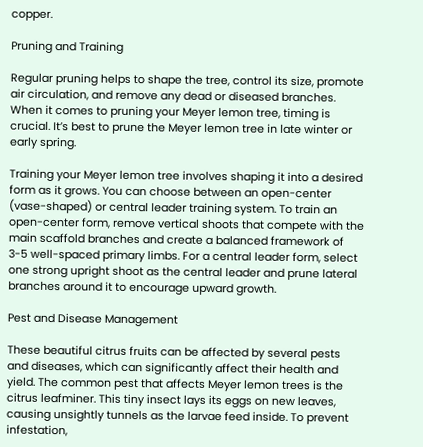copper.

Pruning and Training

Regular pruning helps to shape the tree, control its size, promote air circulation, and remove any dead or diseased branches. When it comes to pruning your Meyer lemon tree, timing is crucial. It’s best to prune the Meyer lemon tree in late winter or early spring.

Training your Meyer lemon tree involves shaping it into a desired form as it grows. You can choose between an open-center (vase-shaped) or central leader training system. To train an open-center form, remove vertical shoots that compete with the main scaffold branches and create a balanced framework of 3-5 well-spaced primary limbs. For a central leader form, select one strong upright shoot as the central leader and prune lateral branches around it to encourage upward growth.

Pest and Disease Management

These beautiful citrus fruits can be affected by several pests and diseases, which can significantly affect their health and yield. The common pest that affects Meyer lemon trees is the citrus leafminer. This tiny insect lays its eggs on new leaves, causing unsightly tunnels as the larvae feed inside. To prevent infestation,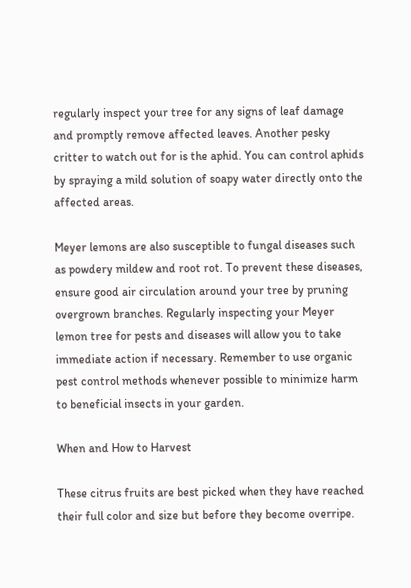regularly inspect your tree for any signs of leaf damage and promptly remove affected leaves. Another pesky critter to watch out for is the aphid. You can control aphids by spraying a mild solution of soapy water directly onto the affected areas.

Meyer lemons are also susceptible to fungal diseases such as powdery mildew and root rot. To prevent these diseases, ensure good air circulation around your tree by pruning overgrown branches. Regularly inspecting your Meyer lemon tree for pests and diseases will allow you to take immediate action if necessary. Remember to use organic pest control methods whenever possible to minimize harm to beneficial insects in your garden.

When and How to Harvest

These citrus fruits are best picked when they have reached their full color and size but before they become overripe.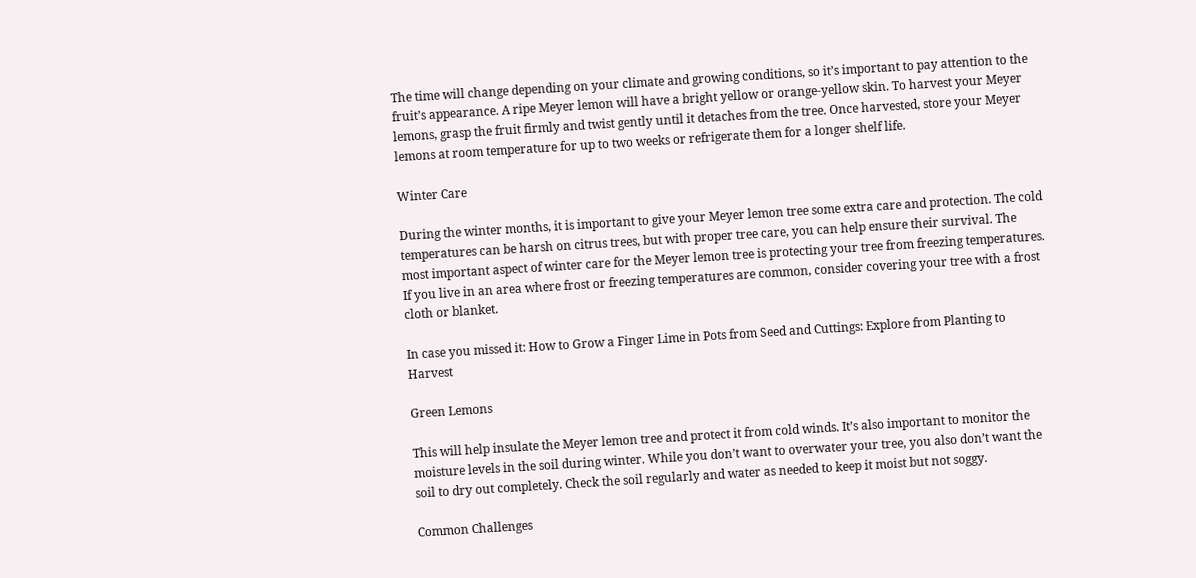The time will change depending on your climate and growing conditions, so it’s important to pay attention to the fruit’s appearance. A ripe Meyer lemon will have a bright yellow or orange-yellow skin. To harvest your Meyer lemons, grasp the fruit firmly and twist gently until it detaches from the tree. Once harvested, store your Meyer lemons at room temperature for up to two weeks or refrigerate them for a longer shelf life.

Winter Care

During the winter months, it is important to give your Meyer lemon tree some extra care and protection. The cold temperatures can be harsh on citrus trees, but with proper tree care, you can help ensure their survival. The most important aspect of winter care for the Meyer lemon tree is protecting your tree from freezing temperatures. If you live in an area where frost or freezing temperatures are common, consider covering your tree with a frost cloth or blanket.

In case you missed it: How to Grow a Finger Lime in Pots from Seed and Cuttings: Explore from Planting to Harvest

Green Lemons

This will help insulate the Meyer lemon tree and protect it from cold winds. It’s also important to monitor the moisture levels in the soil during winter. While you don’t want to overwater your tree, you also don’t want the soil to dry out completely. Check the soil regularly and water as needed to keep it moist but not soggy.

Common Challenges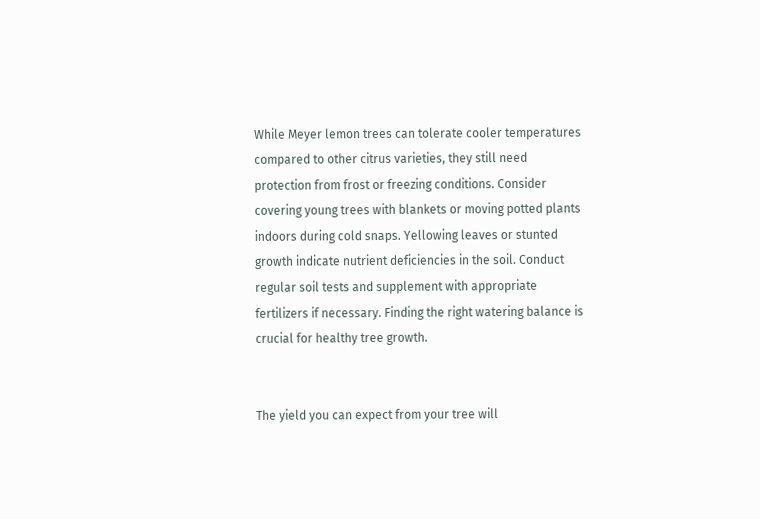While Meyer lemon trees can tolerate cooler temperatures compared to other citrus varieties, they still need protection from frost or freezing conditions. Consider covering young trees with blankets or moving potted plants indoors during cold snaps. Yellowing leaves or stunted growth indicate nutrient deficiencies in the soil. Conduct regular soil tests and supplement with appropriate fertilizers if necessary. Finding the right watering balance is crucial for healthy tree growth.


The yield you can expect from your tree will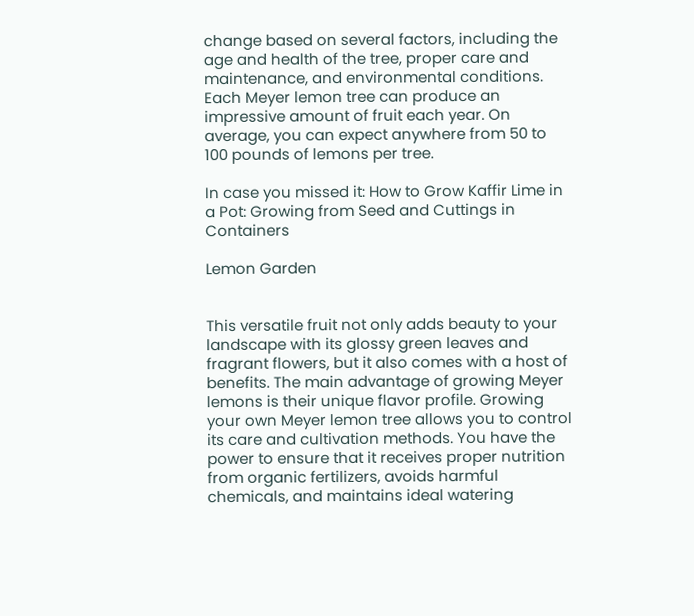change based on several factors, including the age and health of the tree, proper care and maintenance, and environmental conditions. Each Meyer lemon tree can produce an impressive amount of fruit each year. On average, you can expect anywhere from 50 to 100 pounds of lemons per tree.

In case you missed it: How to Grow Kaffir Lime in a Pot: Growing from Seed and Cuttings in Containers

Lemon Garden


This versatile fruit not only adds beauty to your landscape with its glossy green leaves and fragrant flowers, but it also comes with a host of benefits. The main advantage of growing Meyer lemons is their unique flavor profile. Growing your own Meyer lemon tree allows you to control its care and cultivation methods. You have the power to ensure that it receives proper nutrition from organic fertilizers, avoids harmful chemicals, and maintains ideal watering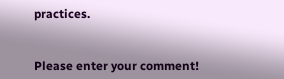practices.


Please enter your comment!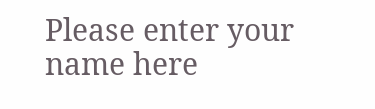Please enter your name here